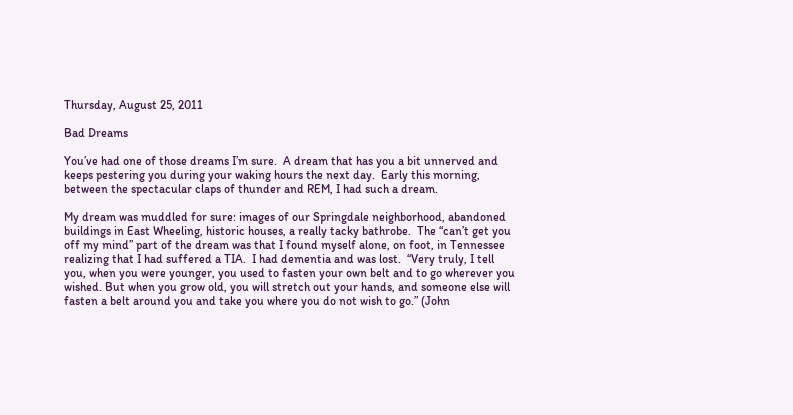Thursday, August 25, 2011

Bad Dreams

You’ve had one of those dreams I’m sure.  A dream that has you a bit unnerved and keeps pestering you during your waking hours the next day.  Early this morning, between the spectacular claps of thunder and REM, I had such a dream.

My dream was muddled for sure: images of our Springdale neighborhood, abandoned buildings in East Wheeling, historic houses, a really tacky bathrobe.  The “can’t get you off my mind” part of the dream was that I found myself alone, on foot, in Tennessee realizing that I had suffered a TIA.  I had dementia and was lost.  “Very truly, I tell you, when you were younger, you used to fasten your own belt and to go wherever you wished. But when you grow old, you will stretch out your hands, and someone else will fasten a belt around you and take you where you do not wish to go.” (John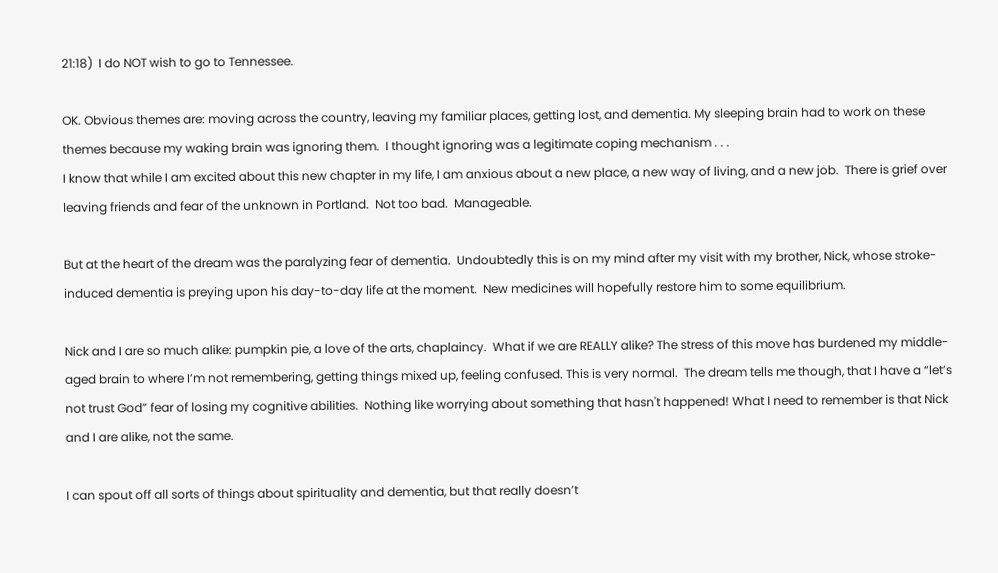21:18)  I do NOT wish to go to Tennessee.

OK. Obvious themes are: moving across the country, leaving my familiar places, getting lost, and dementia. My sleeping brain had to work on these themes because my waking brain was ignoring them.  I thought ignoring was a legitimate coping mechanism . . .
I know that while I am excited about this new chapter in my life, I am anxious about a new place, a new way of living, and a new job.  There is grief over leaving friends and fear of the unknown in Portland.  Not too bad.  Manageable.

But at the heart of the dream was the paralyzing fear of dementia.  Undoubtedly this is on my mind after my visit with my brother, Nick, whose stroke-induced dementia is preying upon his day-to-day life at the moment.  New medicines will hopefully restore him to some equilibrium.

Nick and I are so much alike: pumpkin pie, a love of the arts, chaplaincy.  What if we are REALLY alike? The stress of this move has burdened my middle-aged brain to where I’m not remembering, getting things mixed up, feeling confused. This is very normal.  The dream tells me though, that I have a “let’s not trust God” fear of losing my cognitive abilities.  Nothing like worrying about something that hasn't happened! What I need to remember is that Nick and I are alike, not the same.

I can spout off all sorts of things about spirituality and dementia, but that really doesn’t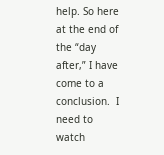help. So here at the end of the “day after,” I have come to a conclusion.  I need to watch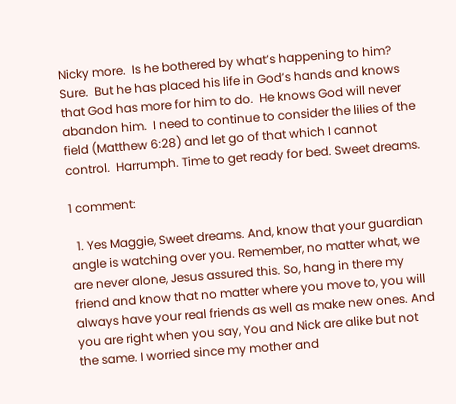Nicky more.  Is he bothered by what’s happening to him?  Sure.  But he has placed his life in God’s hands and knows that God has more for him to do.  He knows God will never abandon him.  I need to continue to consider the lilies of the field (Matthew 6:28) and let go of that which I cannot control.  Harrumph. Time to get ready for bed. Sweet dreams.

1 comment:

  1. Yes Maggie, Sweet dreams. And, know that your guardian angle is watching over you. Remember, no matter what, we are never alone, Jesus assured this. So, hang in there my friend and know that no matter where you move to, you will always have your real friends as well as make new ones. And you are right when you say, You and Nick are alike but not the same. I worried since my mother and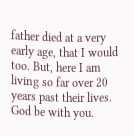father died at a very early age, that I would too. But, here I am living so far over 20 years past their lives. God be with you.